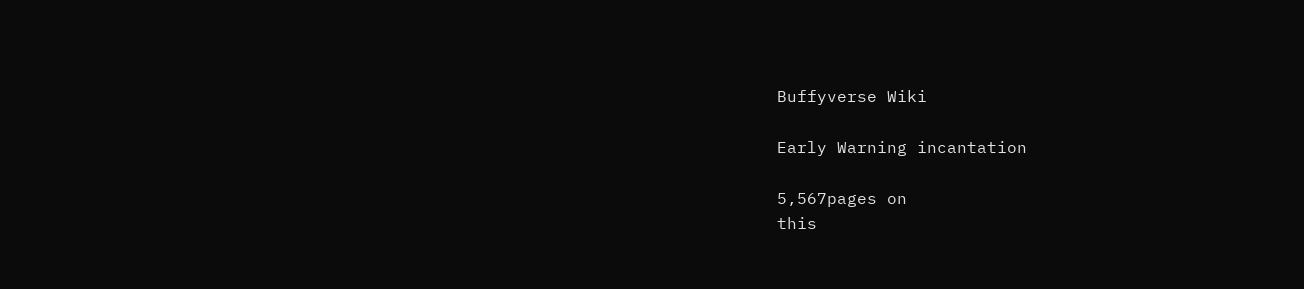Buffyverse Wiki

Early Warning incantation

5,567pages on
this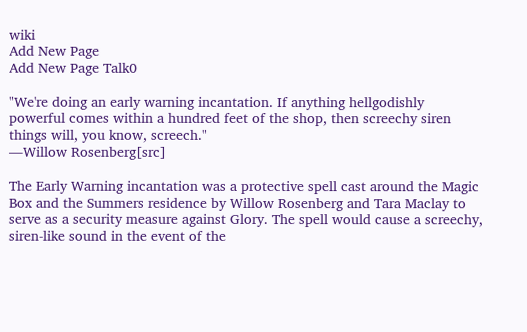wiki
Add New Page
Add New Page Talk0

"We're doing an early warning incantation. If anything hellgodishly powerful comes within a hundred feet of the shop, then screechy siren things will, you know, screech."
―Willow Rosenberg[src]

The Early Warning incantation was a protective spell cast around the Magic Box and the Summers residence by Willow Rosenberg and Tara Maclay to serve as a security measure against Glory. The spell would cause a screechy, siren-like sound in the event of the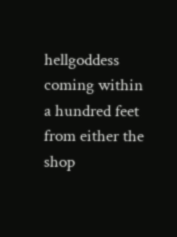hellgoddess coming within a hundred feet from either the shop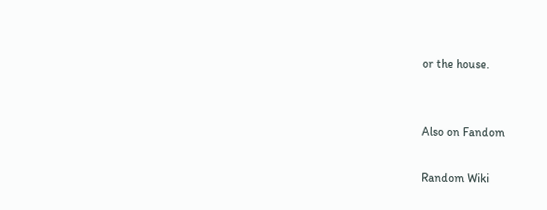or the house.


Also on Fandom

Random Wiki